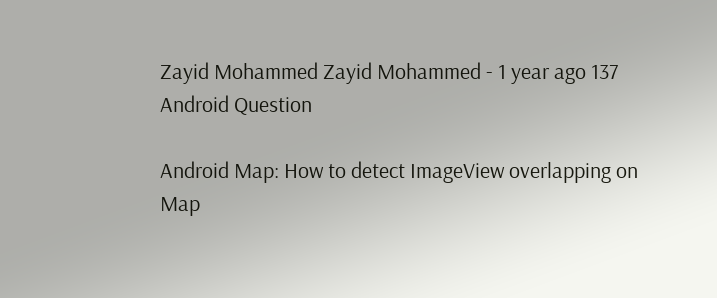Zayid Mohammed Zayid Mohammed - 1 year ago 137
Android Question

Android Map: How to detect ImageView overlapping on Map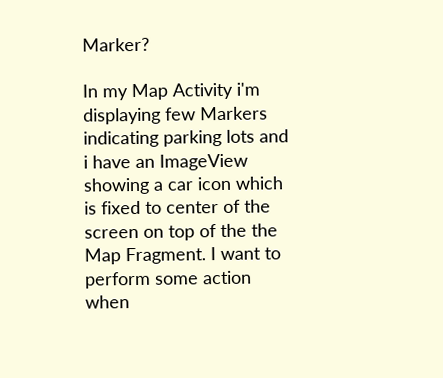Marker?

In my Map Activity i'm displaying few Markers indicating parking lots and i have an ImageView showing a car icon which is fixed to center of the screen on top of the the Map Fragment. I want to perform some action when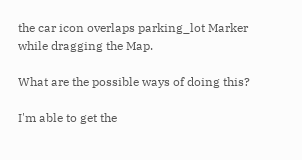the car icon overlaps parking_lot Marker while dragging the Map.

What are the possible ways of doing this?

I'm able to get the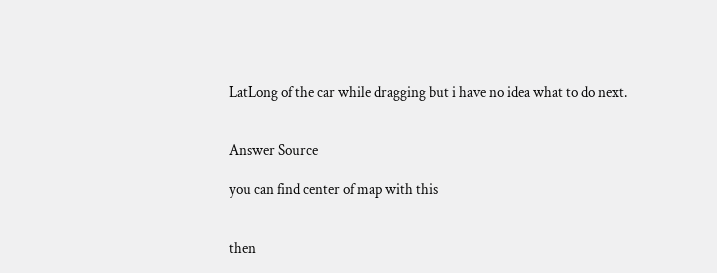LatLong of the car while dragging but i have no idea what to do next.


Answer Source

you can find center of map with this


then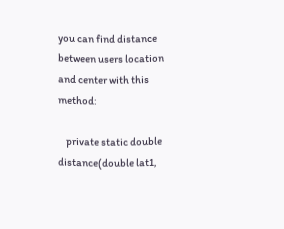you can find distance between users location and center with this method:

    private static double distance(double lat1,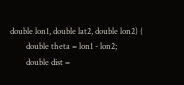double lon1, double lat2, double lon2) {
        double theta = lon1 - lon2;
        double dist =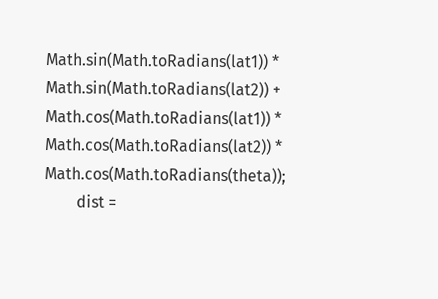Math.sin(Math.toRadians(lat1)) * Math.sin(Math.toRadians(lat2)) + Math.cos(Math.toRadians(lat1)) * Math.cos(Math.toRadians(lat2)) * Math.cos(Math.toRadians(theta));
        dist =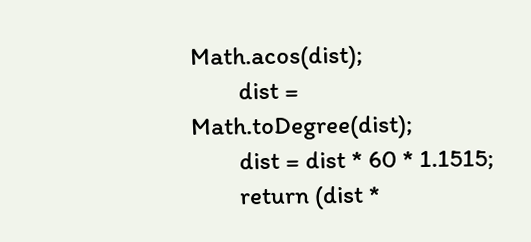Math.acos(dist);
        dist = Math.toDegree(dist);
        dist = dist * 60 * 1.1515;
        return (dist *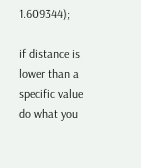1.609344);

if distance is lower than a specific value do what you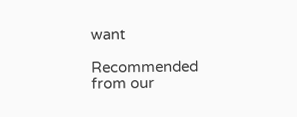want

Recommended from our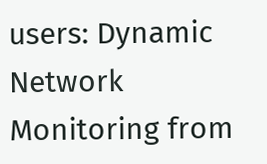users: Dynamic Network Monitoring from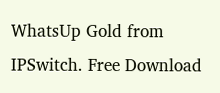WhatsUp Gold from IPSwitch. Free Download